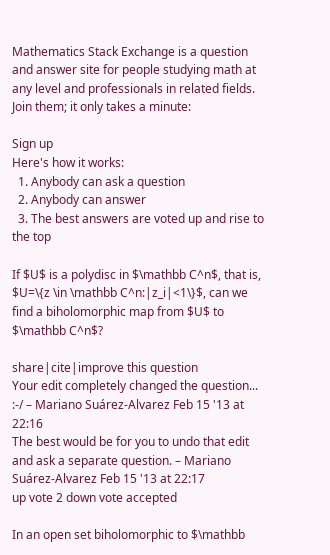Mathematics Stack Exchange is a question and answer site for people studying math at any level and professionals in related fields. Join them; it only takes a minute:

Sign up
Here's how it works:
  1. Anybody can ask a question
  2. Anybody can answer
  3. The best answers are voted up and rise to the top

If $U$ is a polydisc in $\mathbb C^n$, that is, $U=\{z \in \mathbb C^n:|z_i|<1\}$, can we find a biholomorphic map from $U$ to $\mathbb C^n$?

share|cite|improve this question
Your edit completely changed the question... :-/ – Mariano Suárez-Alvarez Feb 15 '13 at 22:16
The best would be for you to undo that edit and ask a separate question. – Mariano Suárez-Alvarez Feb 15 '13 at 22:17
up vote 2 down vote accepted

In an open set biholomorphic to $\mathbb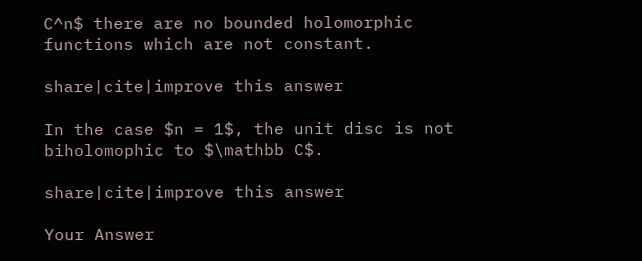C^n$ there are no bounded holomorphic functions which are not constant.

share|cite|improve this answer

In the case $n = 1$, the unit disc is not biholomophic to $\mathbb C$.

share|cite|improve this answer

Your Answer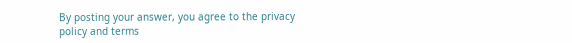By posting your answer, you agree to the privacy policy and terms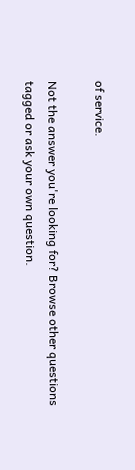of service.

Not the answer you're looking for? Browse other questions tagged or ask your own question.